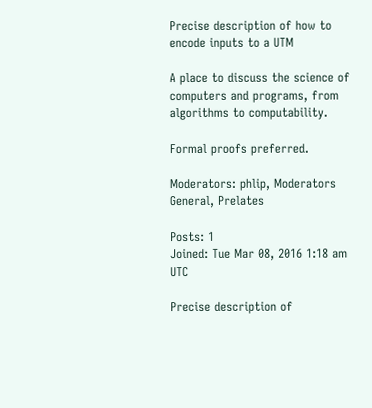Precise description of how to encode inputs to a UTM

A place to discuss the science of computers and programs, from algorithms to computability.

Formal proofs preferred.

Moderators: phlip, Moderators General, Prelates

Posts: 1
Joined: Tue Mar 08, 2016 1:18 am UTC

Precise description of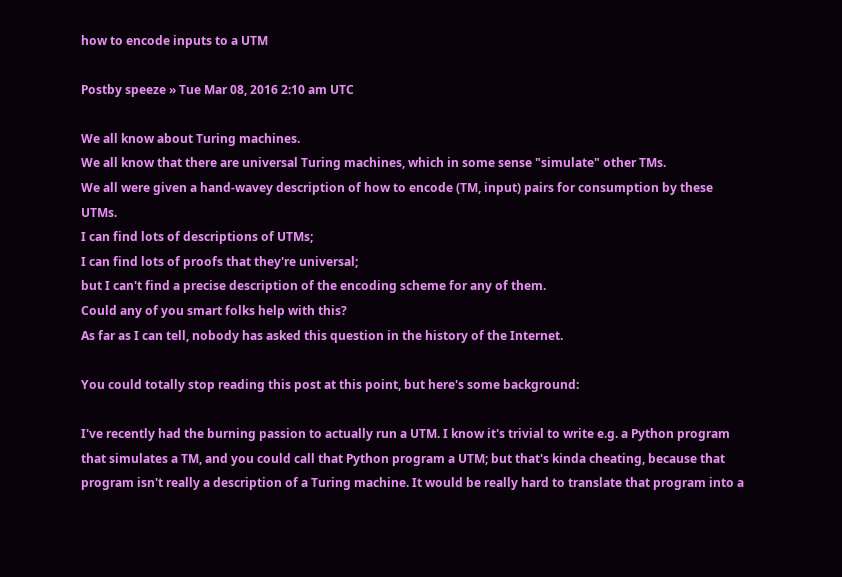how to encode inputs to a UTM

Postby speeze » Tue Mar 08, 2016 2:10 am UTC

We all know about Turing machines.
We all know that there are universal Turing machines, which in some sense "simulate" other TMs.
We all were given a hand-wavey description of how to encode (TM, input) pairs for consumption by these UTMs.
I can find lots of descriptions of UTMs;
I can find lots of proofs that they're universal;
but I can't find a precise description of the encoding scheme for any of them.
Could any of you smart folks help with this?
As far as I can tell, nobody has asked this question in the history of the Internet.

You could totally stop reading this post at this point, but here's some background:

I've recently had the burning passion to actually run a UTM. I know it's trivial to write e.g. a Python program that simulates a TM, and you could call that Python program a UTM; but that's kinda cheating, because that program isn't really a description of a Turing machine. It would be really hard to translate that program into a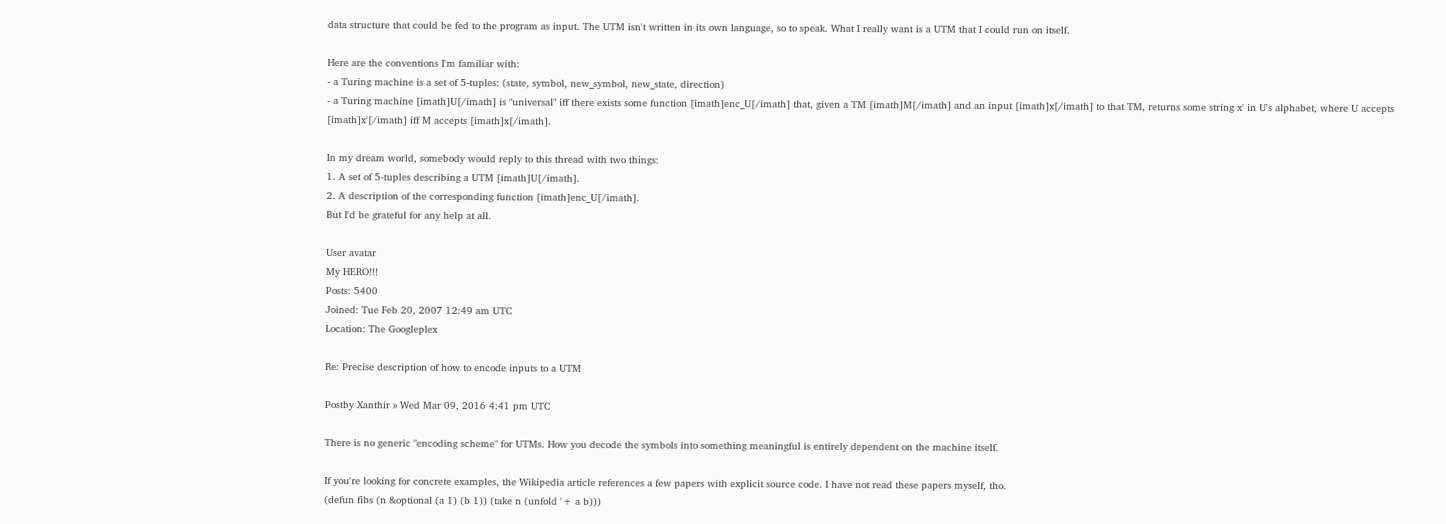data structure that could be fed to the program as input. The UTM isn't written in its own language, so to speak. What I really want is a UTM that I could run on itself.

Here are the conventions I'm familiar with:
- a Turing machine is a set of 5-tuples: (state, symbol, new_symbol, new_state, direction)
- a Turing machine [imath]U[/imath] is "universal" iff there exists some function [imath]enc_U[/imath] that, given a TM [imath]M[/imath] and an input [imath]x[/imath] to that TM, returns some string x' in U's alphabet, where U accepts [imath]x'[/imath] iff M accepts [imath]x[/imath].

In my dream world, somebody would reply to this thread with two things:
1. A set of 5-tuples describing a UTM [imath]U[/imath].
2. A description of the corresponding function [imath]enc_U[/imath].
But I'd be grateful for any help at all.

User avatar
My HERO!!!
Posts: 5400
Joined: Tue Feb 20, 2007 12:49 am UTC
Location: The Googleplex

Re: Precise description of how to encode inputs to a UTM

Postby Xanthir » Wed Mar 09, 2016 4:41 pm UTC

There is no generic "encoding scheme" for UTMs. How you decode the symbols into something meaningful is entirely dependent on the machine itself.

If you're looking for concrete examples, the Wikipedia article references a few papers with explicit source code. I have not read these papers myself, tho.
(defun fibs (n &optional (a 1) (b 1)) (take n (unfold '+ a b)))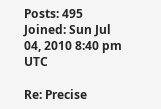Posts: 495
Joined: Sun Jul 04, 2010 8:40 pm UTC

Re: Precise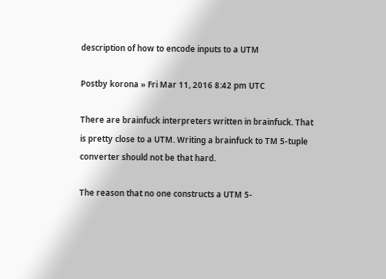description of how to encode inputs to a UTM

Postby korona » Fri Mar 11, 2016 8:42 pm UTC

There are brainfuck interpreters written in brainfuck. That is pretty close to a UTM. Writing a brainfuck to TM 5-tuple converter should not be that hard.

The reason that no one constructs a UTM 5-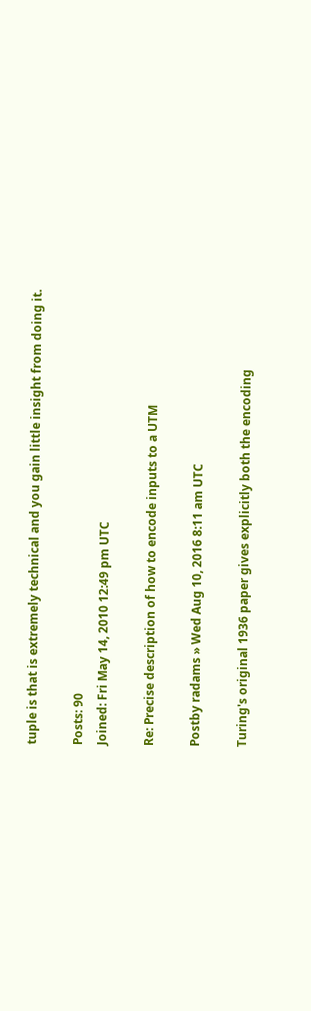tuple is that is extremely technical and you gain little insight from doing it.

Posts: 90
Joined: Fri May 14, 2010 12:49 pm UTC

Re: Precise description of how to encode inputs to a UTM

Postby radams » Wed Aug 10, 2016 8:11 am UTC

Turing's original 1936 paper gives explicitly both the encoding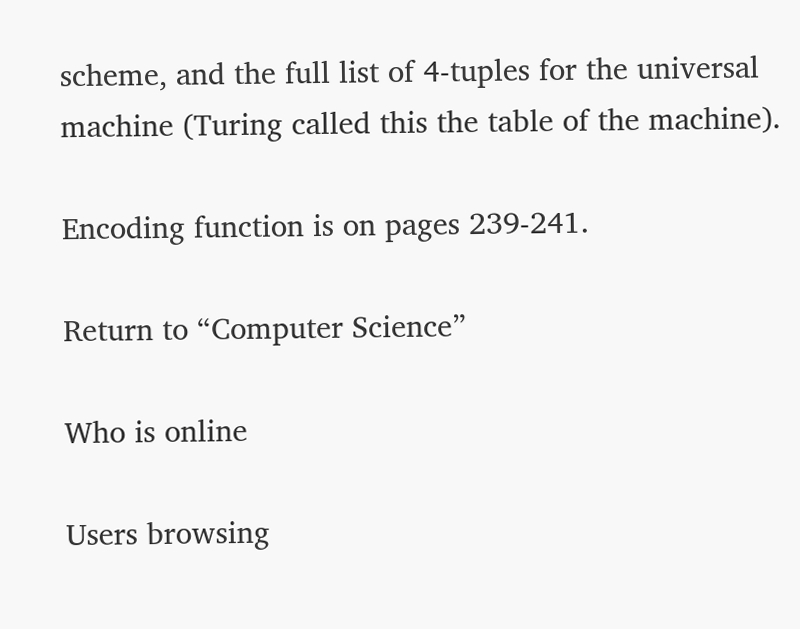scheme, and the full list of 4-tuples for the universal machine (Turing called this the table of the machine).

Encoding function is on pages 239-241.

Return to “Computer Science”

Who is online

Users browsing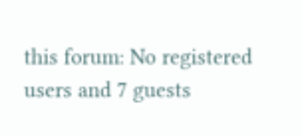this forum: No registered users and 7 guests